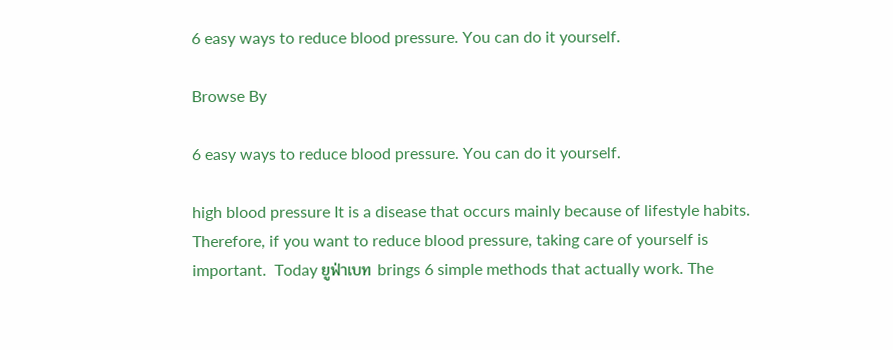6 easy ways to reduce blood pressure. You can do it yourself.

Browse By

6 easy ways to reduce blood pressure. You can do it yourself.

high blood pressure It is a disease that occurs mainly because of lifestyle habits. Therefore, if you want to reduce blood pressure, taking care of yourself is important.  Today ยูฟ่าเบท brings 6 simple methods that actually work. The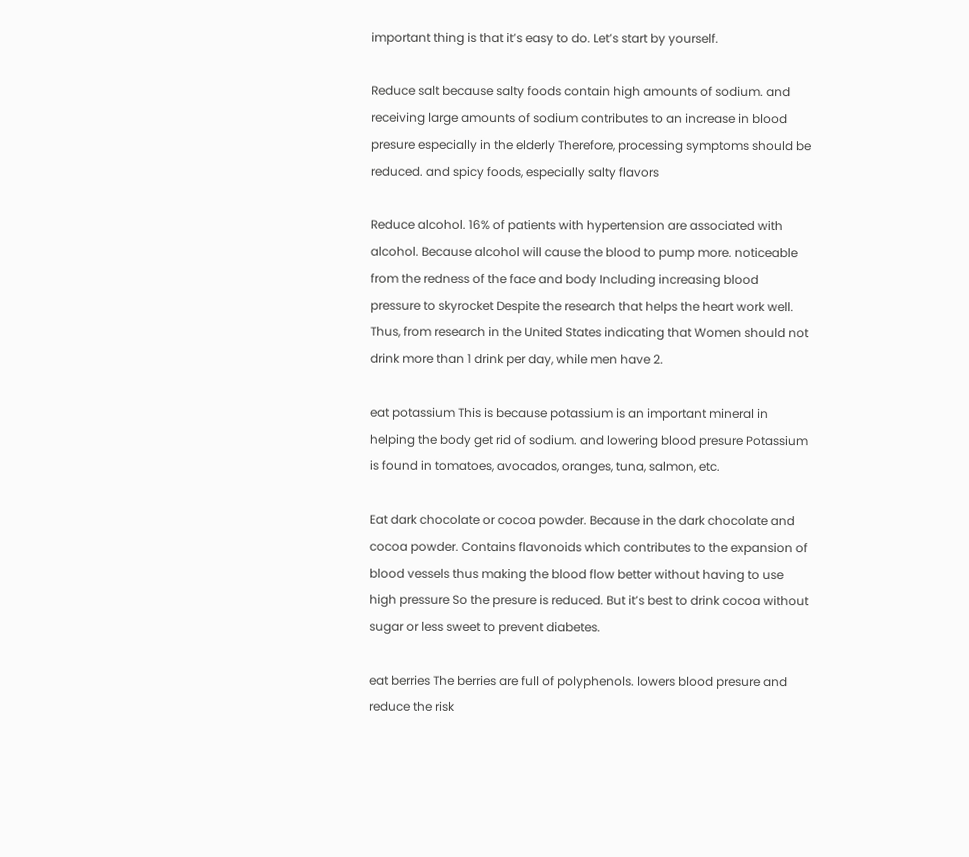important thing is that it’s easy to do. Let’s start by yourself.

Reduce salt because salty foods contain high amounts of sodium. and receiving large amounts of sodium contributes to an increase in blood presure especially in the elderly Therefore, processing symptoms should be reduced. and spicy foods, especially salty flavors

Reduce alcohol. 16% of patients with hypertension are associated with alcohol. Because alcohol will cause the blood to pump more. noticeable from the redness of the face and body Including increasing blood pressure to skyrocket Despite the research that helps the heart work well. Thus, from research in the United States indicating that Women should not drink more than 1 drink per day, while men have 2.

eat potassium This is because potassium is an important mineral in helping the body get rid of sodium. and lowering blood presure Potassium is found in tomatoes, avocados, oranges, tuna, salmon, etc.

Eat dark chocolate or cocoa powder. Because in the dark chocolate and cocoa powder. Contains flavonoids which contributes to the expansion of blood vessels thus making the blood flow better without having to use high pressure So the presure is reduced. But it’s best to drink cocoa without sugar or less sweet to prevent diabetes.

eat berries The berries are full of polyphenols. lowers blood presure and reduce the risk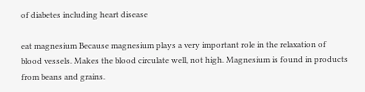of diabetes including heart disease

eat magnesium Because magnesium plays a very important role in the relaxation of blood vessels. Makes the blood circulate well, not high. Magnesium is found in products from beans and grains.